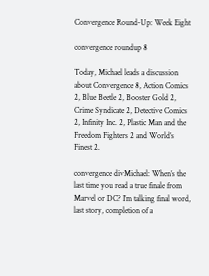Convergence Round-Up: Week Eight

convergence roundup 8

Today, Michael leads a discussion about Convergence 8, Action Comics 2, Blue Beetle 2, Booster Gold 2, Crime Syndicate 2, Detective Comics 2, Infinity Inc. 2, Plastic Man and the Freedom Fighters 2 and World’s Finest 2.

convergence divMichael: When’s the last time you read a true finale from Marvel or DC? I’m talking final word, last story, completion of a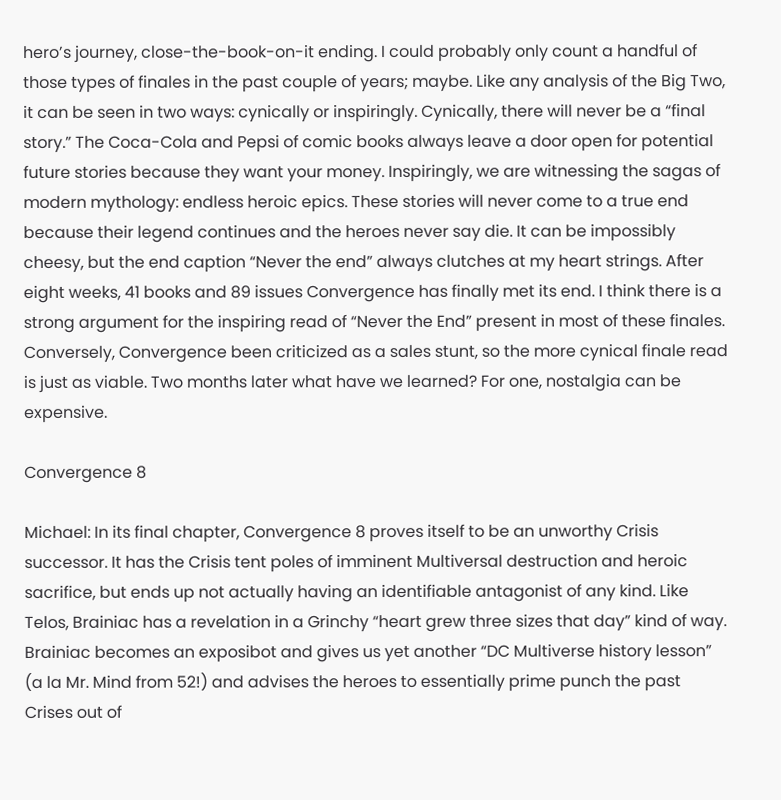hero’s journey, close-the-book-on-it ending. I could probably only count a handful of those types of finales in the past couple of years; maybe. Like any analysis of the Big Two, it can be seen in two ways: cynically or inspiringly. Cynically, there will never be a “final story.” The Coca-Cola and Pepsi of comic books always leave a door open for potential future stories because they want your money. Inspiringly, we are witnessing the sagas of modern mythology: endless heroic epics. These stories will never come to a true end because their legend continues and the heroes never say die. It can be impossibly cheesy, but the end caption “Never the end” always clutches at my heart strings. After eight weeks, 41 books and 89 issues Convergence has finally met its end. I think there is a strong argument for the inspiring read of “Never the End” present in most of these finales. Conversely, Convergence been criticized as a sales stunt, so the more cynical finale read is just as viable. Two months later what have we learned? For one, nostalgia can be expensive.

Convergence 8

Michael: In its final chapter, Convergence 8 proves itself to be an unworthy Crisis successor. It has the Crisis tent poles of imminent Multiversal destruction and heroic sacrifice, but ends up not actually having an identifiable antagonist of any kind. Like Telos, Brainiac has a revelation in a Grinchy “heart grew three sizes that day” kind of way. Brainiac becomes an exposibot and gives us yet another “DC Multiverse history lesson” (a la Mr. Mind from 52!) and advises the heroes to essentially prime punch the past Crises out of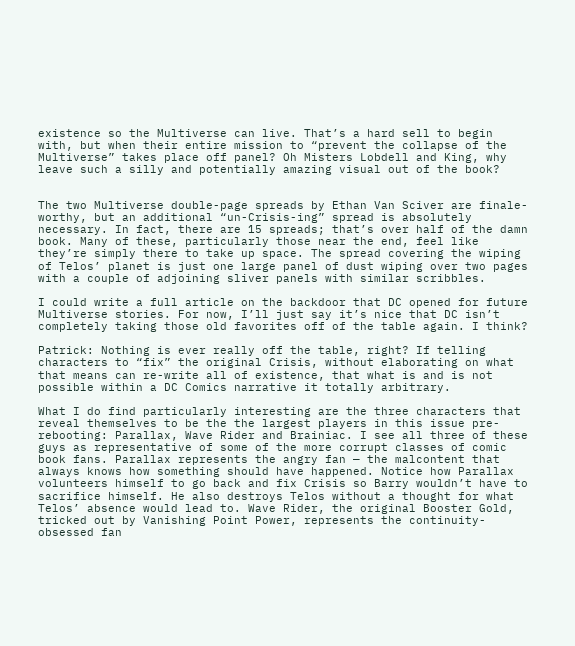existence so the Multiverse can live. That’s a hard sell to begin with, but when their entire mission to “prevent the collapse of the Multiverse” takes place off panel? Oh Misters Lobdell and King, why leave such a silly and potentially amazing visual out of the book?


The two Multiverse double-page spreads by Ethan Van Sciver are finale-worthy, but an additional “un-Crisis-ing” spread is absolutely necessary. In fact, there are 15 spreads; that’s over half of the damn book. Many of these, particularly those near the end, feel like they’re simply there to take up space. The spread covering the wiping of Telos’ planet is just one large panel of dust wiping over two pages with a couple of adjoining sliver panels with similar scribbles.

I could write a full article on the backdoor that DC opened for future Multiverse stories. For now, I’ll just say it’s nice that DC isn’t completely taking those old favorites off of the table again. I think?

Patrick: Nothing is ever really off the table, right? If telling characters to “fix” the original Crisis, without elaborating on what that means can re-write all of existence, that what is and is not possible within a DC Comics narrative it totally arbitrary.

What I do find particularly interesting are the three characters that reveal themselves to be the the largest players in this issue pre-rebooting: Parallax, Wave Rider and Brainiac. I see all three of these guys as representative of some of the more corrupt classes of comic book fans. Parallax represents the angry fan — the malcontent that always knows how something should have happened. Notice how Parallax volunteers himself to go back and fix Crisis so Barry wouldn’t have to sacrifice himself. He also destroys Telos without a thought for what Telos’ absence would lead to. Wave Rider, the original Booster Gold, tricked out by Vanishing Point Power, represents the continuity-obsessed fan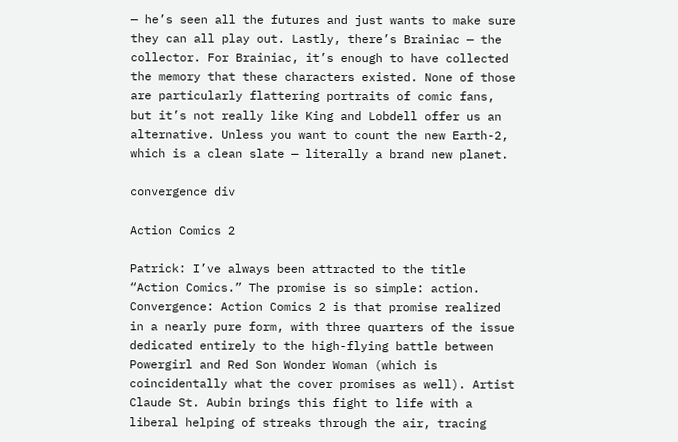— he’s seen all the futures and just wants to make sure they can all play out. Lastly, there’s Brainiac — the collector. For Brainiac, it’s enough to have collected the memory that these characters existed. None of those are particularly flattering portraits of comic fans, but it’s not really like King and Lobdell offer us an alternative. Unless you want to count the new Earth-2, which is a clean slate — literally a brand new planet.

convergence div

Action Comics 2

Patrick: I’ve always been attracted to the title “Action Comics.” The promise is so simple: action. Convergence: Action Comics 2 is that promise realized in a nearly pure form, with three quarters of the issue dedicated entirely to the high-flying battle between Powergirl and Red Son Wonder Woman (which is coincidentally what the cover promises as well). Artist Claude St. Aubin brings this fight to life with a liberal helping of streaks through the air, tracing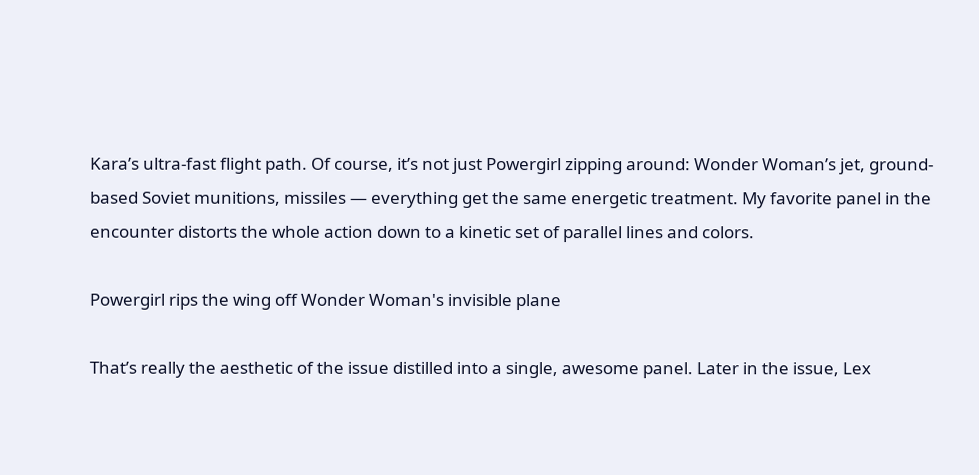Kara’s ultra-fast flight path. Of course, it’s not just Powergirl zipping around: Wonder Woman’s jet, ground-based Soviet munitions, missiles — everything get the same energetic treatment. My favorite panel in the encounter distorts the whole action down to a kinetic set of parallel lines and colors.

Powergirl rips the wing off Wonder Woman's invisible plane

That’s really the aesthetic of the issue distilled into a single, awesome panel. Later in the issue, Lex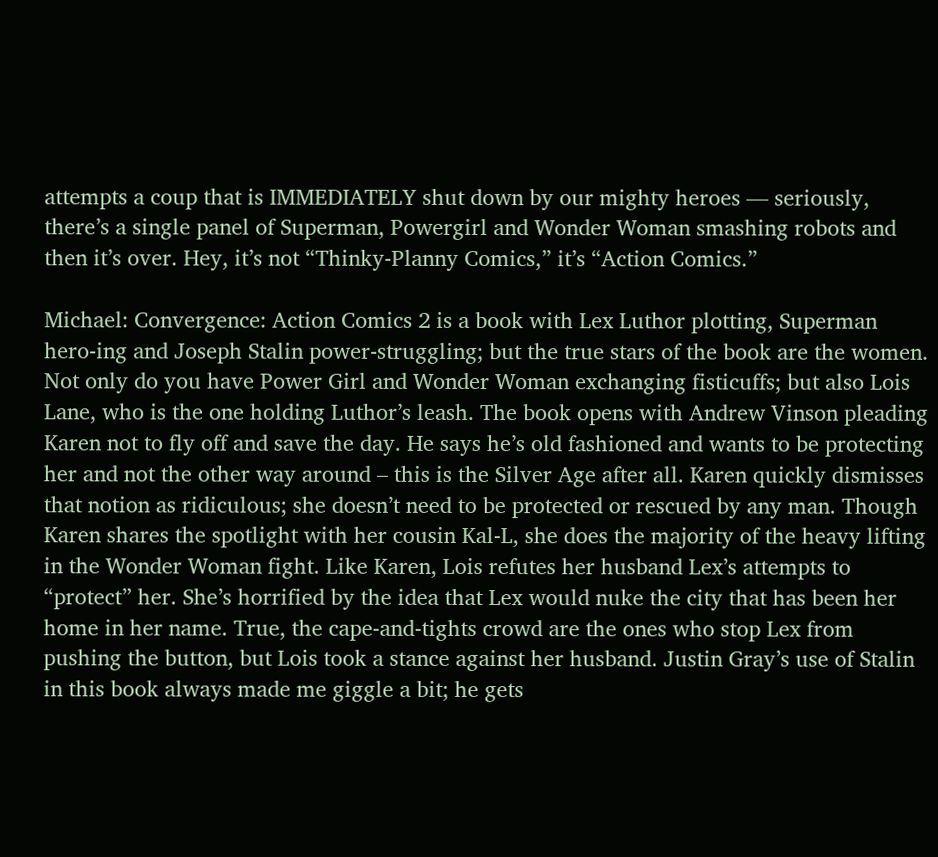attempts a coup that is IMMEDIATELY shut down by our mighty heroes — seriously, there’s a single panel of Superman, Powergirl and Wonder Woman smashing robots and then it’s over. Hey, it’s not “Thinky-Planny Comics,” it’s “Action Comics.”

Michael: Convergence: Action Comics 2 is a book with Lex Luthor plotting, Superman hero-ing and Joseph Stalin power-struggling; but the true stars of the book are the women. Not only do you have Power Girl and Wonder Woman exchanging fisticuffs; but also Lois Lane, who is the one holding Luthor’s leash. The book opens with Andrew Vinson pleading Karen not to fly off and save the day. He says he’s old fashioned and wants to be protecting her and not the other way around – this is the Silver Age after all. Karen quickly dismisses that notion as ridiculous; she doesn’t need to be protected or rescued by any man. Though Karen shares the spotlight with her cousin Kal-L, she does the majority of the heavy lifting in the Wonder Woman fight. Like Karen, Lois refutes her husband Lex’s attempts to “protect” her. She’s horrified by the idea that Lex would nuke the city that has been her home in her name. True, the cape-and-tights crowd are the ones who stop Lex from pushing the button, but Lois took a stance against her husband. Justin Gray’s use of Stalin in this book always made me giggle a bit; he gets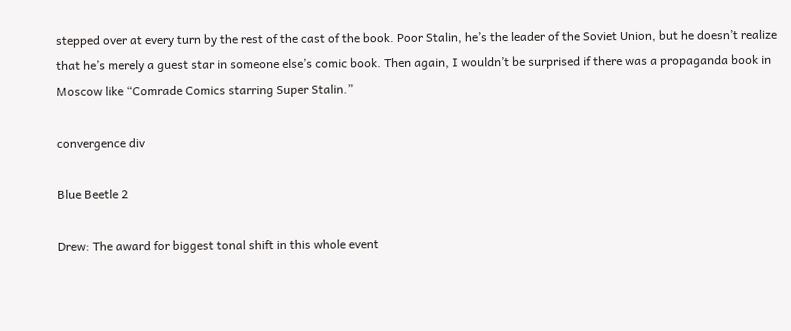stepped over at every turn by the rest of the cast of the book. Poor Stalin, he’s the leader of the Soviet Union, but he doesn’t realize that he’s merely a guest star in someone else’s comic book. Then again, I wouldn’t be surprised if there was a propaganda book in Moscow like “Comrade Comics starring Super Stalin.”

convergence div

Blue Beetle 2

Drew: The award for biggest tonal shift in this whole event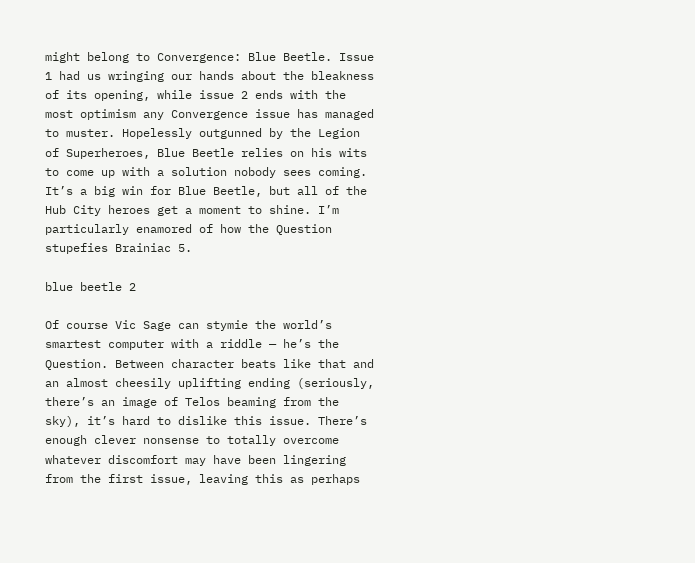might belong to Convergence: Blue Beetle. Issue 1 had us wringing our hands about the bleakness of its opening, while issue 2 ends with the most optimism any Convergence issue has managed to muster. Hopelessly outgunned by the Legion of Superheroes, Blue Beetle relies on his wits to come up with a solution nobody sees coming. It’s a big win for Blue Beetle, but all of the Hub City heroes get a moment to shine. I’m particularly enamored of how the Question stupefies Brainiac 5.

blue beetle 2

Of course Vic Sage can stymie the world’s smartest computer with a riddle — he’s the Question. Between character beats like that and an almost cheesily uplifting ending (seriously, there’s an image of Telos beaming from the sky), it’s hard to dislike this issue. There’s enough clever nonsense to totally overcome whatever discomfort may have been lingering from the first issue, leaving this as perhaps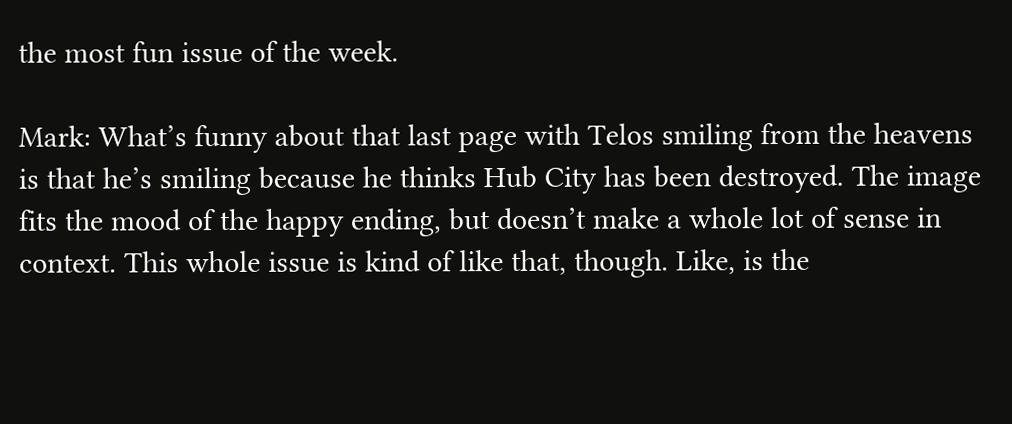the most fun issue of the week.

Mark: What’s funny about that last page with Telos smiling from the heavens is that he’s smiling because he thinks Hub City has been destroyed. The image fits the mood of the happy ending, but doesn’t make a whole lot of sense in context. This whole issue is kind of like that, though. Like, is the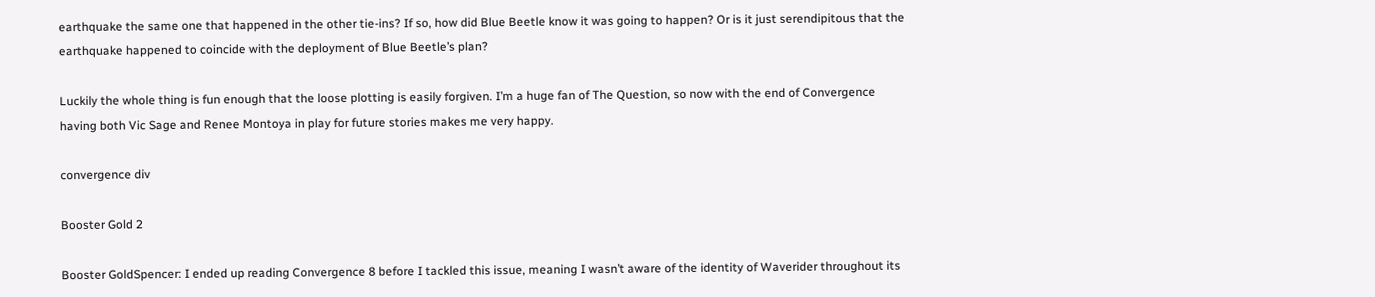earthquake the same one that happened in the other tie-ins? If so, how did Blue Beetle know it was going to happen? Or is it just serendipitous that the earthquake happened to coincide with the deployment of Blue Beetle’s plan?

Luckily the whole thing is fun enough that the loose plotting is easily forgiven. I’m a huge fan of The Question, so now with the end of Convergence having both Vic Sage and Renee Montoya in play for future stories makes me very happy.

convergence div

Booster Gold 2

Booster GoldSpencer: I ended up reading Convergence 8 before I tackled this issue, meaning I wasn’t aware of the identity of Waverider throughout its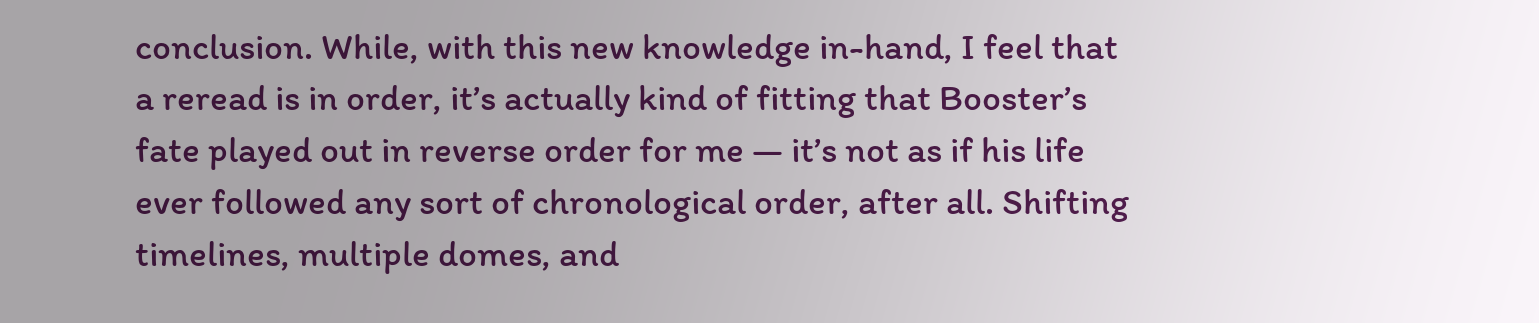conclusion. While, with this new knowledge in-hand, I feel that a reread is in order, it’s actually kind of fitting that Booster’s fate played out in reverse order for me — it’s not as if his life ever followed any sort of chronological order, after all. Shifting timelines, multiple domes, and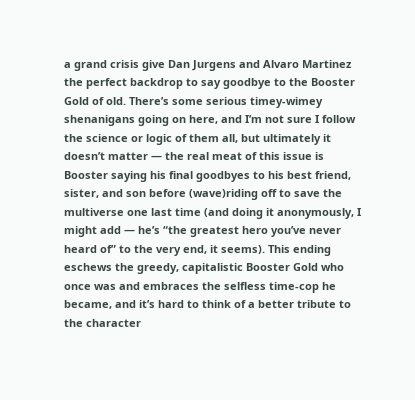a grand crisis give Dan Jurgens and Alvaro Martinez the perfect backdrop to say goodbye to the Booster Gold of old. There’s some serious timey-wimey shenanigans going on here, and I’m not sure I follow the science or logic of them all, but ultimately it doesn’t matter — the real meat of this issue is Booster saying his final goodbyes to his best friend, sister, and son before (wave)riding off to save the multiverse one last time (and doing it anonymously, I might add — he’s “the greatest hero you’ve never heard of” to the very end, it seems). This ending eschews the greedy, capitalistic Booster Gold who once was and embraces the selfless time-cop he became, and it’s hard to think of a better tribute to the character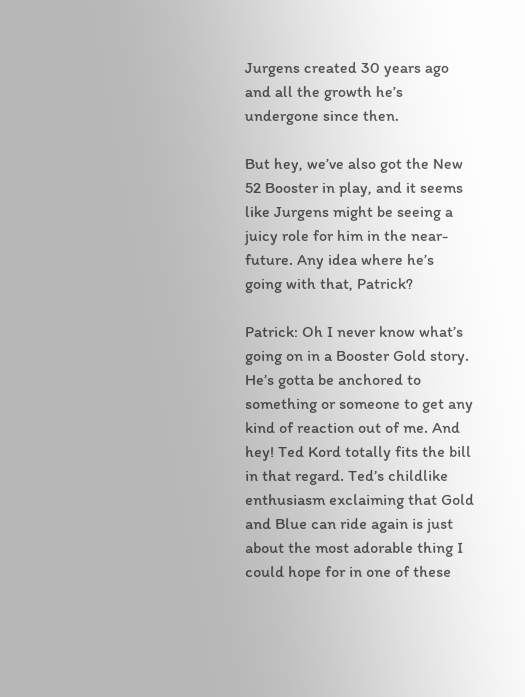Jurgens created 30 years ago and all the growth he’s undergone since then.

But hey, we’ve also got the New 52 Booster in play, and it seems like Jurgens might be seeing a juicy role for him in the near-future. Any idea where he’s going with that, Patrick?

Patrick: Oh I never know what’s going on in a Booster Gold story. He’s gotta be anchored to something or someone to get any kind of reaction out of me. And hey! Ted Kord totally fits the bill in that regard. Ted’s childlike enthusiasm exclaiming that Gold and Blue can ride again is just about the most adorable thing I could hope for in one of these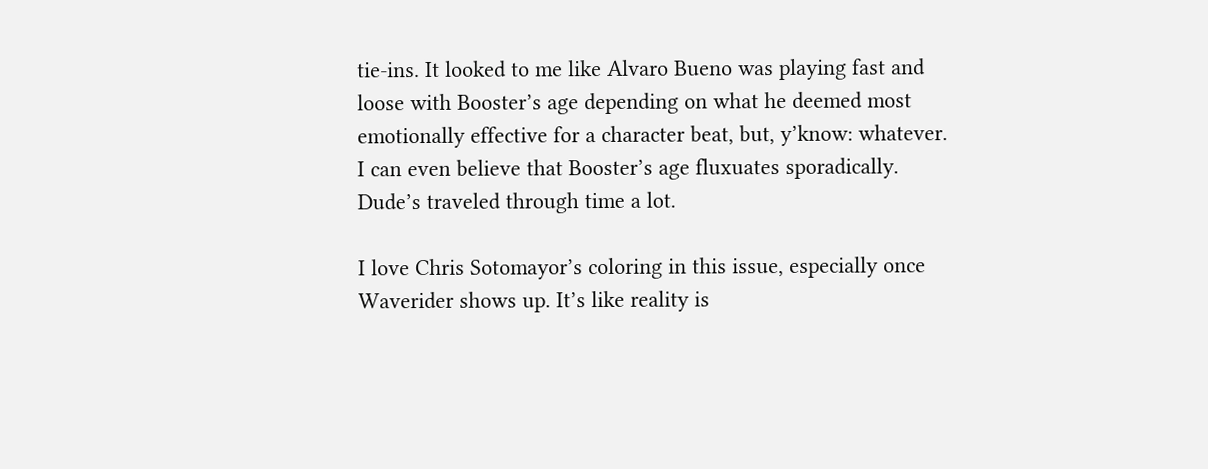tie-ins. It looked to me like Alvaro Bueno was playing fast and loose with Booster’s age depending on what he deemed most emotionally effective for a character beat, but, y’know: whatever. I can even believe that Booster’s age fluxuates sporadically. Dude’s traveled through time a lot.

I love Chris Sotomayor’s coloring in this issue, especially once Waverider shows up. It’s like reality is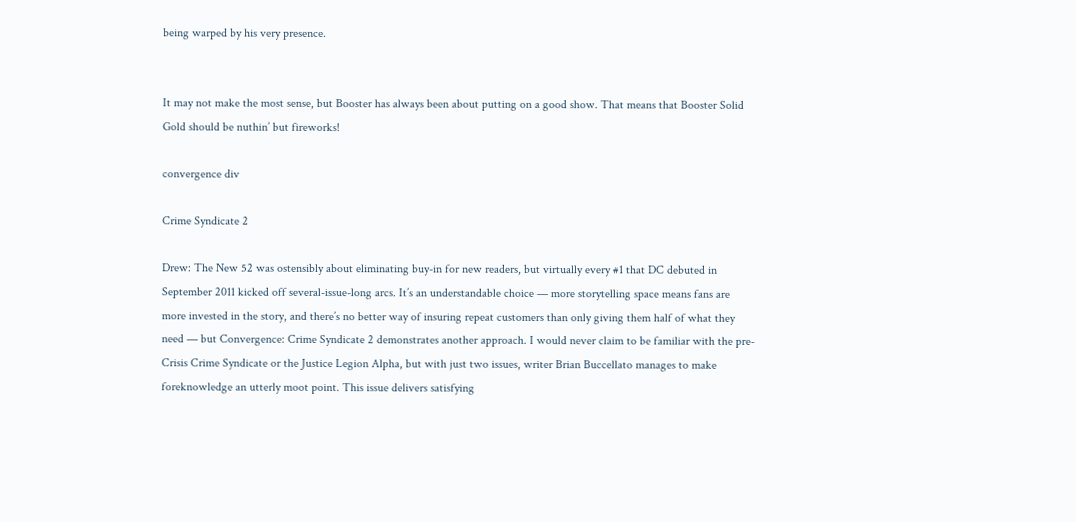being warped by his very presence.


It may not make the most sense, but Booster has always been about putting on a good show. That means that Booster Solid Gold should be nuthin’ but fireworks!

convergence div

Crime Syndicate 2

Drew: The New 52 was ostensibly about eliminating buy-in for new readers, but virtually every #1 that DC debuted in September 2011 kicked off several-issue-long arcs. It’s an understandable choice — more storytelling space means fans are more invested in the story, and there’s no better way of insuring repeat customers than only giving them half of what they need — but Convergence: Crime Syndicate 2 demonstrates another approach. I would never claim to be familiar with the pre-Crisis Crime Syndicate or the Justice Legion Alpha, but with just two issues, writer Brian Buccellato manages to make foreknowledge an utterly moot point. This issue delivers satisfying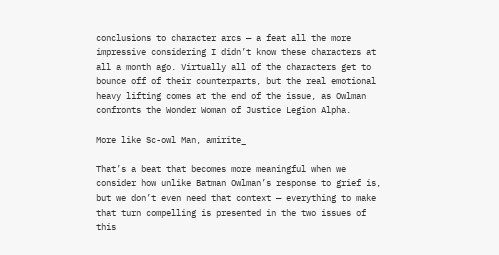conclusions to character arcs — a feat all the more impressive considering I didn’t know these characters at all a month ago. Virtually all of the characters get to bounce off of their counterparts, but the real emotional heavy lifting comes at the end of the issue, as Owlman confronts the Wonder Woman of Justice Legion Alpha.

More like Sc-owl Man, amirite_

That’s a beat that becomes more meaningful when we consider how unlike Batman Owlman’s response to grief is, but we don’t even need that context — everything to make that turn compelling is presented in the two issues of this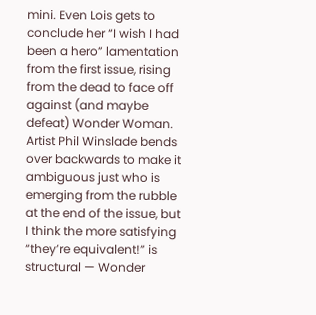mini. Even Lois gets to conclude her “I wish I had been a hero” lamentation from the first issue, rising from the dead to face off against (and maybe defeat) Wonder Woman. Artist Phil Winslade bends over backwards to make it ambiguous just who is emerging from the rubble at the end of the issue, but I think the more satisfying “they’re equivalent!” is structural — Wonder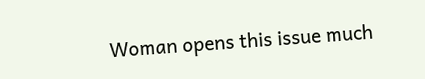Woman opens this issue much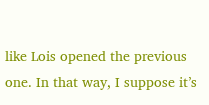like Lois opened the previous one. In that way, I suppose it’s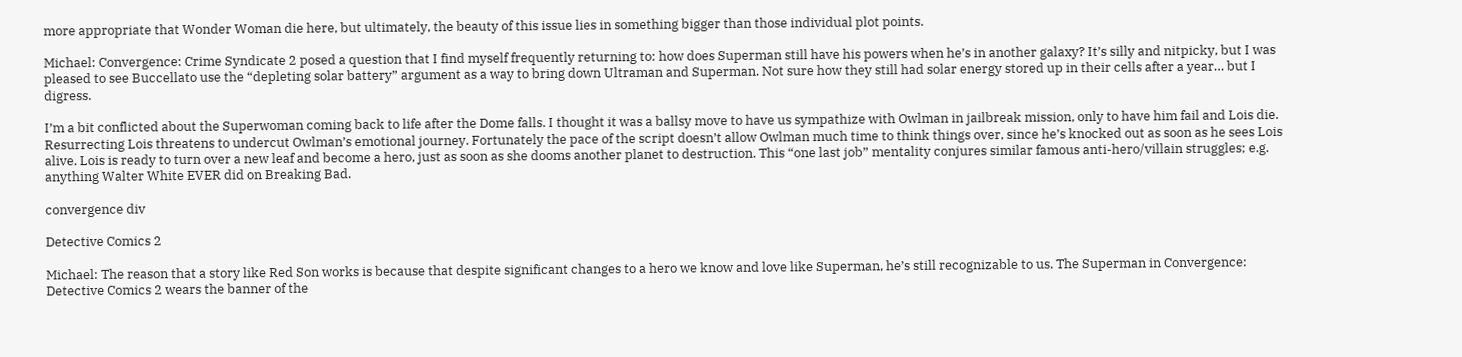more appropriate that Wonder Woman die here, but ultimately, the beauty of this issue lies in something bigger than those individual plot points.

Michael: Convergence: Crime Syndicate 2 posed a question that I find myself frequently returning to: how does Superman still have his powers when he’s in another galaxy? It’s silly and nitpicky, but I was pleased to see Buccellato use the “depleting solar battery” argument as a way to bring down Ultraman and Superman. Not sure how they still had solar energy stored up in their cells after a year… but I digress.

I’m a bit conflicted about the Superwoman coming back to life after the Dome falls. I thought it was a ballsy move to have us sympathize with Owlman in jailbreak mission, only to have him fail and Lois die. Resurrecting Lois threatens to undercut Owlman’s emotional journey. Fortunately the pace of the script doesn’t allow Owlman much time to think things over, since he’s knocked out as soon as he sees Lois alive. Lois is ready to turn over a new leaf and become a hero, just as soon as she dooms another planet to destruction. This “one last job” mentality conjures similar famous anti-hero/villain struggles; e.g. anything Walter White EVER did on Breaking Bad.

convergence div

Detective Comics 2

Michael: The reason that a story like Red Son works is because that despite significant changes to a hero we know and love like Superman, he’s still recognizable to us. The Superman in Convergence: Detective Comics 2 wears the banner of the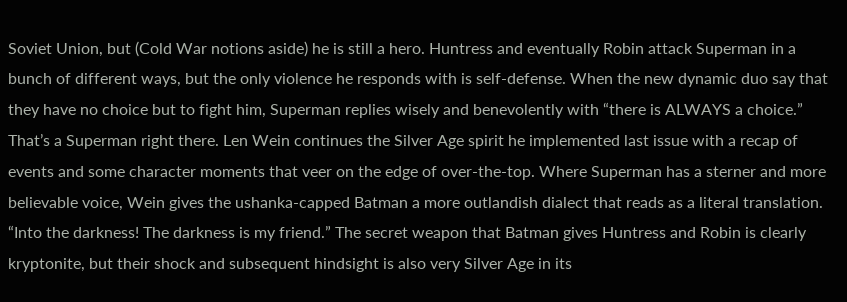Soviet Union, but (Cold War notions aside) he is still a hero. Huntress and eventually Robin attack Superman in a bunch of different ways, but the only violence he responds with is self-defense. When the new dynamic duo say that they have no choice but to fight him, Superman replies wisely and benevolently with “there is ALWAYS a choice.” That’s a Superman right there. Len Wein continues the Silver Age spirit he implemented last issue with a recap of events and some character moments that veer on the edge of over-the-top. Where Superman has a sterner and more believable voice, Wein gives the ushanka-capped Batman a more outlandish dialect that reads as a literal translation. “Into the darkness! The darkness is my friend.” The secret weapon that Batman gives Huntress and Robin is clearly kryptonite, but their shock and subsequent hindsight is also very Silver Age in its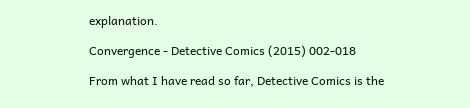explanation.

Convergence - Detective Comics (2015) 002-018

From what I have read so far, Detective Comics is the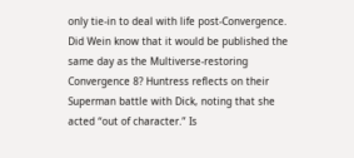only tie-in to deal with life post-Convergence. Did Wein know that it would be published the same day as the Multiverse-restoring Convergence 8? Huntress reflects on their Superman battle with Dick, noting that she acted “out of character.” Is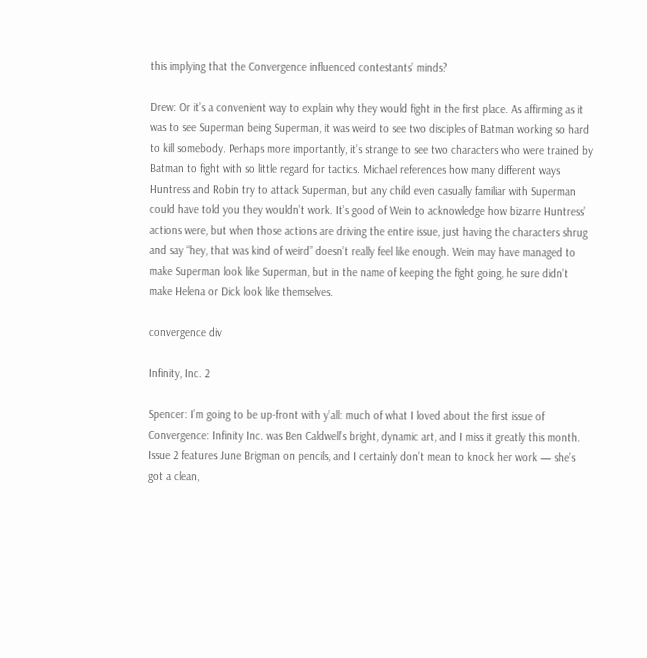this implying that the Convergence influenced contestants’ minds?

Drew: Or it’s a convenient way to explain why they would fight in the first place. As affirming as it was to see Superman being Superman, it was weird to see two disciples of Batman working so hard to kill somebody. Perhaps more importantly, it’s strange to see two characters who were trained by Batman to fight with so little regard for tactics. Michael references how many different ways Huntress and Robin try to attack Superman, but any child even casually familiar with Superman could have told you they wouldn’t work. It’s good of Wein to acknowledge how bizarre Huntress’ actions were, but when those actions are driving the entire issue, just having the characters shrug and say “hey, that was kind of weird” doesn’t really feel like enough. Wein may have managed to make Superman look like Superman, but in the name of keeping the fight going, he sure didn’t make Helena or Dick look like themselves.

convergence div

Infinity, Inc. 2

Spencer: I’m going to be up-front with y’all: much of what I loved about the first issue of Convergence: Infinity Inc. was Ben Caldwell’s bright, dynamic art, and I miss it greatly this month. Issue 2 features June Brigman on pencils, and I certainly don’t mean to knock her work — she’s got a clean,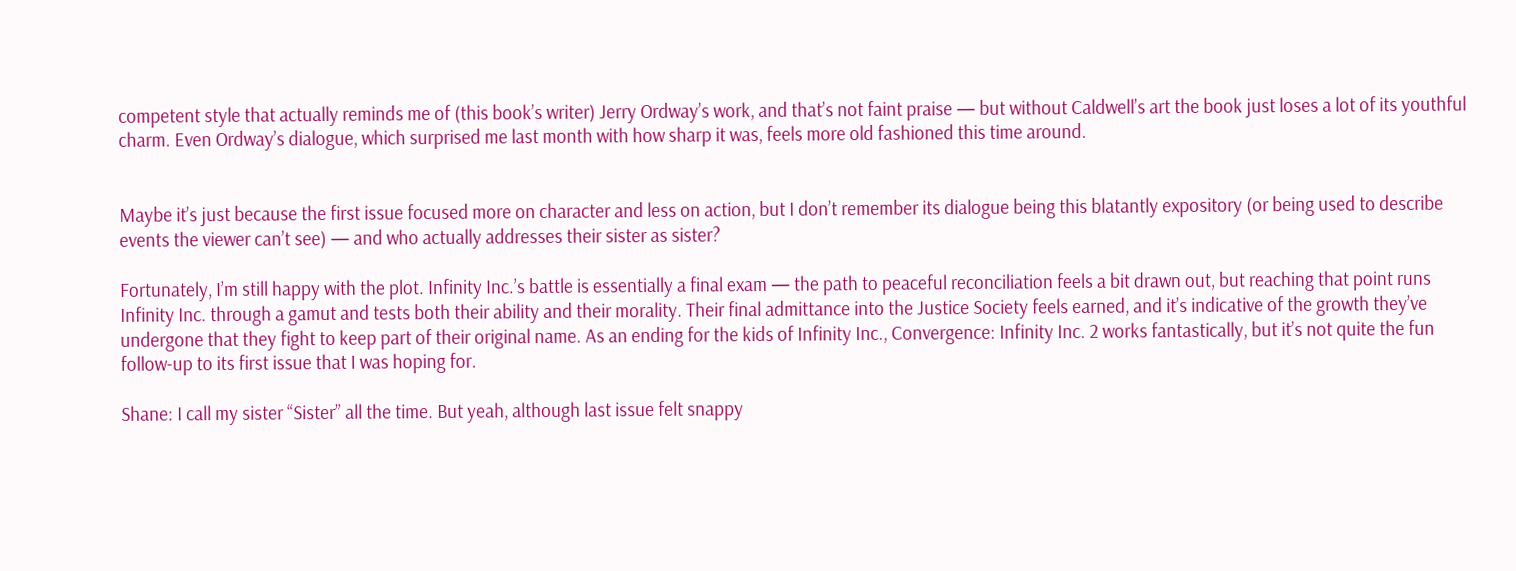competent style that actually reminds me of (this book’s writer) Jerry Ordway’s work, and that’s not faint praise — but without Caldwell’s art the book just loses a lot of its youthful charm. Even Ordway’s dialogue, which surprised me last month with how sharp it was, feels more old fashioned this time around.


Maybe it’s just because the first issue focused more on character and less on action, but I don’t remember its dialogue being this blatantly expository (or being used to describe events the viewer can’t see) — and who actually addresses their sister as sister?

Fortunately, I’m still happy with the plot. Infinity Inc.’s battle is essentially a final exam — the path to peaceful reconciliation feels a bit drawn out, but reaching that point runs Infinity Inc. through a gamut and tests both their ability and their morality. Their final admittance into the Justice Society feels earned, and it’s indicative of the growth they’ve undergone that they fight to keep part of their original name. As an ending for the kids of Infinity Inc., Convergence: Infinity Inc. 2 works fantastically, but it’s not quite the fun follow-up to its first issue that I was hoping for.

Shane: I call my sister “Sister” all the time. But yeah, although last issue felt snappy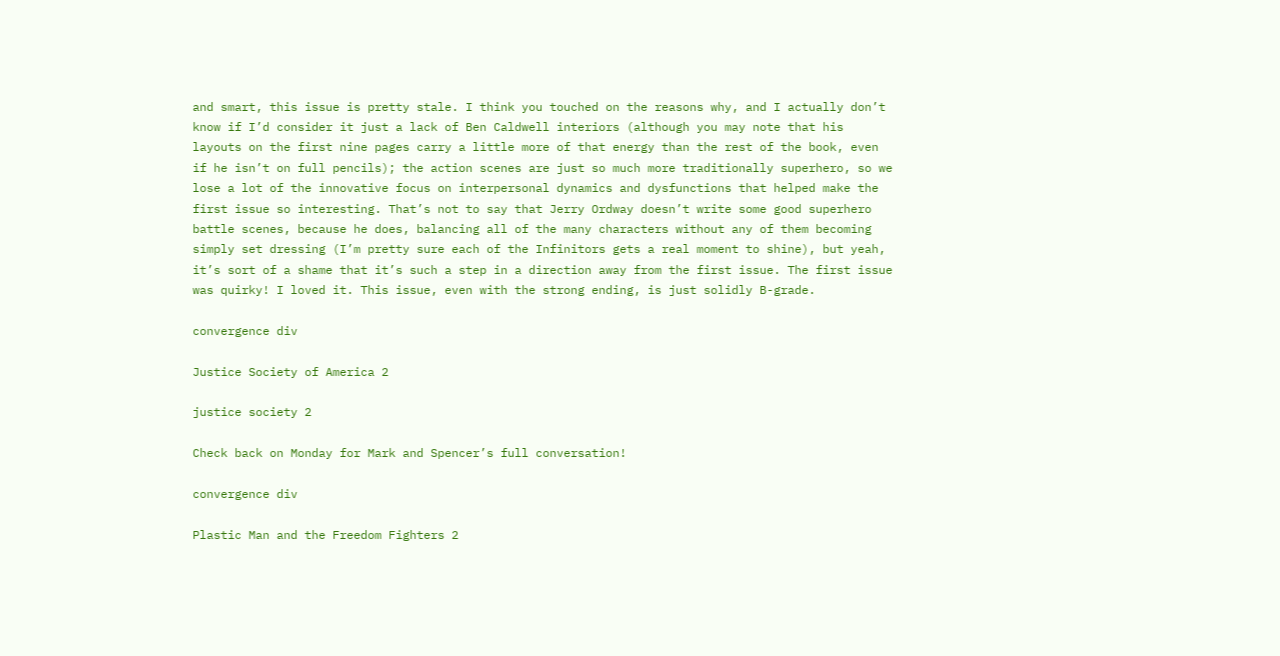and smart, this issue is pretty stale. I think you touched on the reasons why, and I actually don’t know if I’d consider it just a lack of Ben Caldwell interiors (although you may note that his layouts on the first nine pages carry a little more of that energy than the rest of the book, even if he isn’t on full pencils); the action scenes are just so much more traditionally superhero, so we lose a lot of the innovative focus on interpersonal dynamics and dysfunctions that helped make the first issue so interesting. That’s not to say that Jerry Ordway doesn’t write some good superhero battle scenes, because he does, balancing all of the many characters without any of them becoming simply set dressing (I’m pretty sure each of the Infinitors gets a real moment to shine), but yeah, it’s sort of a shame that it’s such a step in a direction away from the first issue. The first issue was quirky! I loved it. This issue, even with the strong ending, is just solidly B-grade.

convergence div

Justice Society of America 2

justice society 2

Check back on Monday for Mark and Spencer’s full conversation!

convergence div

Plastic Man and the Freedom Fighters 2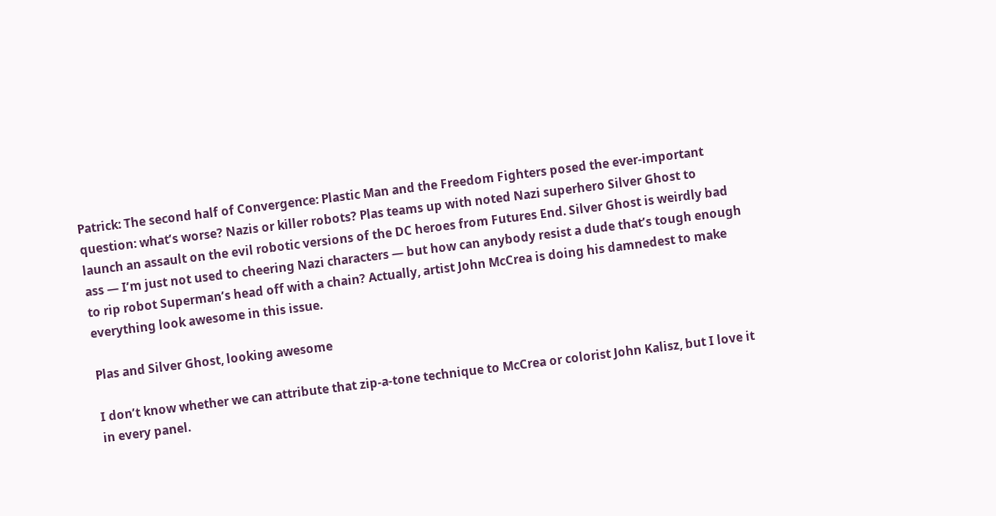Patrick: The second half of Convergence: Plastic Man and the Freedom Fighters posed the ever-important question: what’s worse? Nazis or killer robots? Plas teams up with noted Nazi superhero Silver Ghost to launch an assault on the evil robotic versions of the DC heroes from Futures End. Silver Ghost is weirdly bad ass — I’m just not used to cheering Nazi characters — but how can anybody resist a dude that’s tough enough to rip robot Superman’s head off with a chain? Actually, artist John McCrea is doing his damnedest to make everything look awesome in this issue.

Plas and Silver Ghost, looking awesome

I don’t know whether we can attribute that zip-a-tone technique to McCrea or colorist John Kalisz, but I love it in every panel.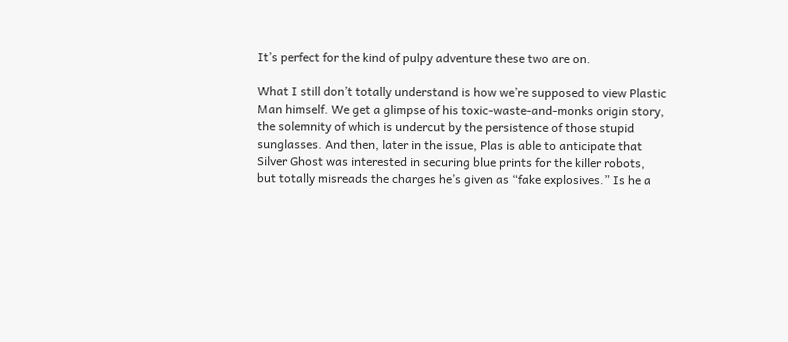It’s perfect for the kind of pulpy adventure these two are on.

What I still don’t totally understand is how we’re supposed to view Plastic Man himself. We get a glimpse of his toxic-waste-and-monks origin story, the solemnity of which is undercut by the persistence of those stupid sunglasses. And then, later in the issue, Plas is able to anticipate that Silver Ghost was interested in securing blue prints for the killer robots, but totally misreads the charges he’s given as “fake explosives.” Is he a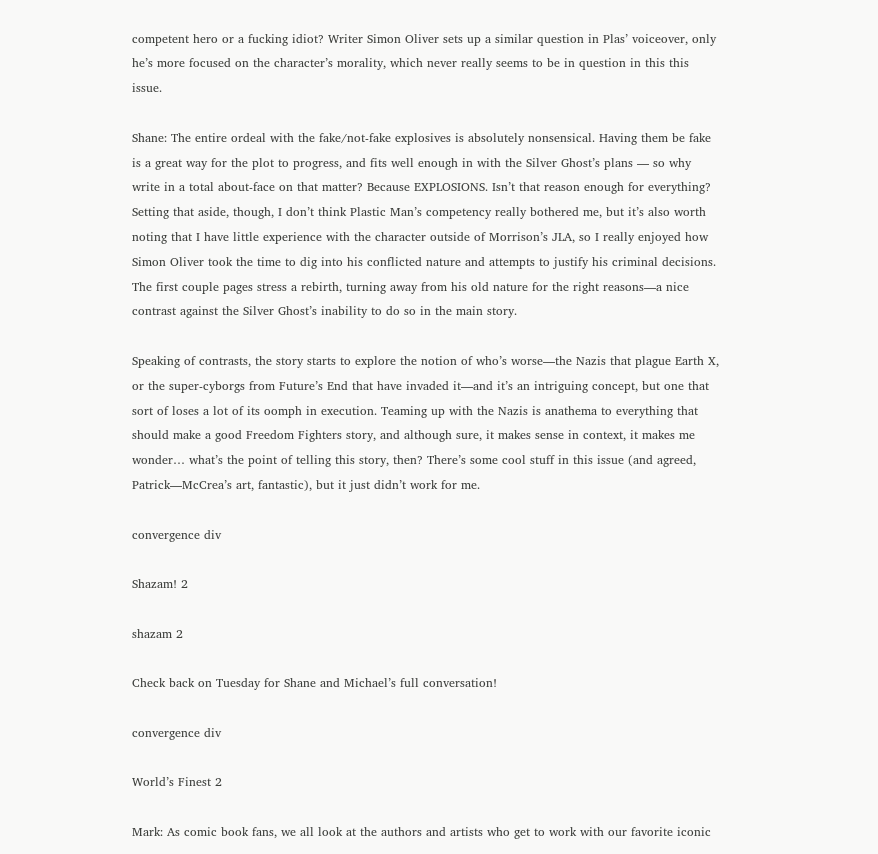competent hero or a fucking idiot? Writer Simon Oliver sets up a similar question in Plas’ voiceover, only he’s more focused on the character’s morality, which never really seems to be in question in this this issue.

Shane: The entire ordeal with the fake/not-fake explosives is absolutely nonsensical. Having them be fake is a great way for the plot to progress, and fits well enough in with the Silver Ghost’s plans — so why write in a total about-face on that matter? Because EXPLOSIONS. Isn’t that reason enough for everything? Setting that aside, though, I don’t think Plastic Man’s competency really bothered me, but it’s also worth noting that I have little experience with the character outside of Morrison’s JLA, so I really enjoyed how Simon Oliver took the time to dig into his conflicted nature and attempts to justify his criminal decisions. The first couple pages stress a rebirth, turning away from his old nature for the right reasons—a nice contrast against the Silver Ghost’s inability to do so in the main story.

Speaking of contrasts, the story starts to explore the notion of who’s worse—the Nazis that plague Earth X, or the super-cyborgs from Future’s End that have invaded it—and it’s an intriguing concept, but one that sort of loses a lot of its oomph in execution. Teaming up with the Nazis is anathema to everything that should make a good Freedom Fighters story, and although sure, it makes sense in context, it makes me wonder… what’s the point of telling this story, then? There’s some cool stuff in this issue (and agreed, Patrick—McCrea’s art, fantastic), but it just didn’t work for me.

convergence div

Shazam! 2

shazam 2

Check back on Tuesday for Shane and Michael’s full conversation!

convergence div

World’s Finest 2

Mark: As comic book fans, we all look at the authors and artists who get to work with our favorite iconic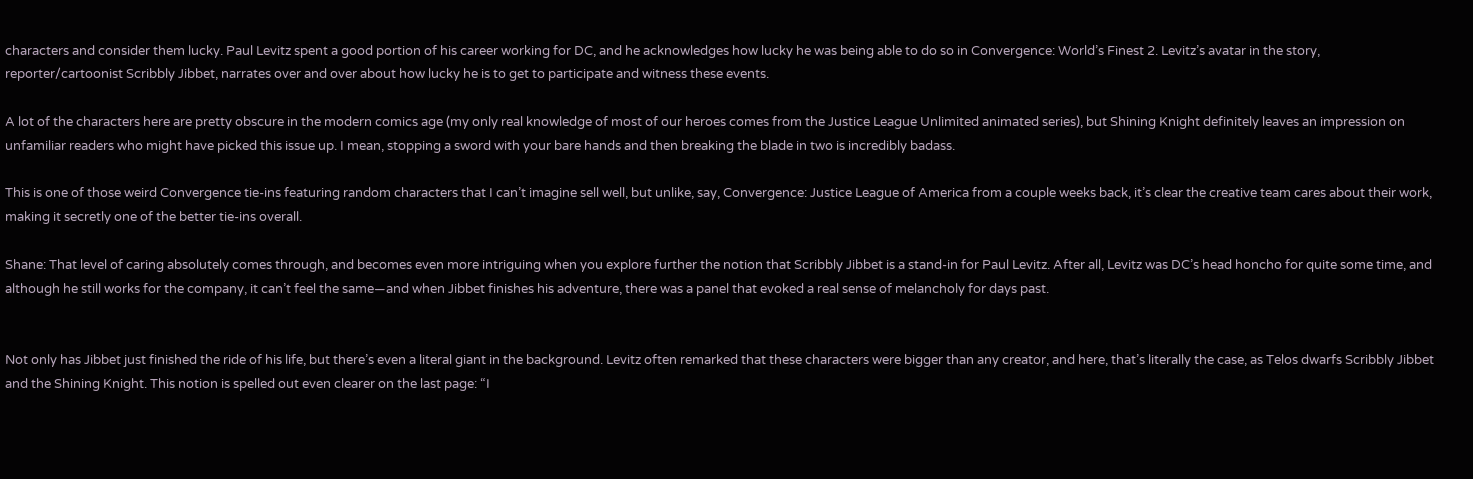characters and consider them lucky. Paul Levitz spent a good portion of his career working for DC, and he acknowledges how lucky he was being able to do so in Convergence: World’s Finest 2. Levitz’s avatar in the story, reporter/cartoonist Scribbly Jibbet, narrates over and over about how lucky he is to get to participate and witness these events.

A lot of the characters here are pretty obscure in the modern comics age (my only real knowledge of most of our heroes comes from the Justice League Unlimited animated series), but Shining Knight definitely leaves an impression on unfamiliar readers who might have picked this issue up. I mean, stopping a sword with your bare hands and then breaking the blade in two is incredibly badass.

This is one of those weird Convergence tie-ins featuring random characters that I can’t imagine sell well, but unlike, say, Convergence: Justice League of America from a couple weeks back, it’s clear the creative team cares about their work, making it secretly one of the better tie-ins overall.

Shane: That level of caring absolutely comes through, and becomes even more intriguing when you explore further the notion that Scribbly Jibbet is a stand-in for Paul Levitz. After all, Levitz was DC’s head honcho for quite some time, and although he still works for the company, it can’t feel the same—and when Jibbet finishes his adventure, there was a panel that evoked a real sense of melancholy for days past.


Not only has Jibbet just finished the ride of his life, but there’s even a literal giant in the background. Levitz often remarked that these characters were bigger than any creator, and here, that’s literally the case, as Telos dwarfs Scribbly Jibbet and the Shining Knight. This notion is spelled out even clearer on the last page: “I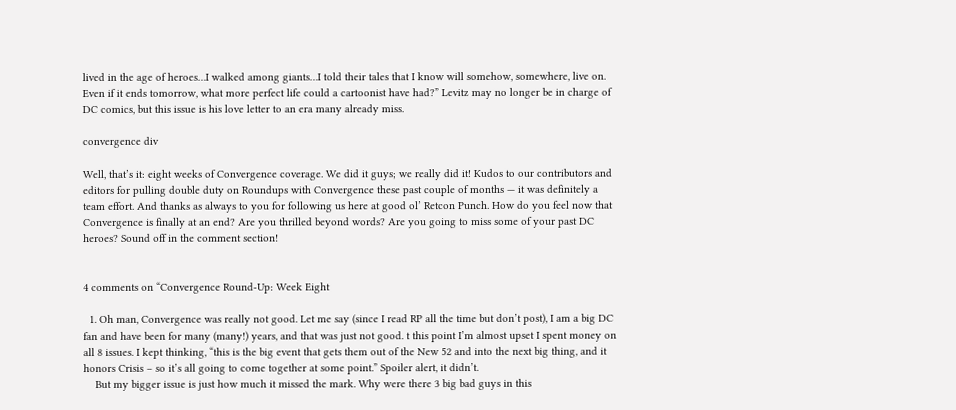lived in the age of heroes…I walked among giants…I told their tales that I know will somehow, somewhere, live on. Even if it ends tomorrow, what more perfect life could a cartoonist have had?” Levitz may no longer be in charge of DC comics, but this issue is his love letter to an era many already miss.

convergence div

Well, that’s it: eight weeks of Convergence coverage. We did it guys; we really did it! Kudos to our contributors and editors for pulling double duty on Roundups with Convergence these past couple of months — it was definitely a team effort. And thanks as always to you for following us here at good ol’ Retcon Punch. How do you feel now that Convergence is finally at an end? Are you thrilled beyond words? Are you going to miss some of your past DC heroes? Sound off in the comment section!


4 comments on “Convergence Round-Up: Week Eight

  1. Oh man, Convergence was really not good. Let me say (since I read RP all the time but don’t post), I am a big DC fan and have been for many (many!) years, and that was just not good. t this point I’m almost upset I spent money on all 8 issues. I kept thinking, “this is the big event that gets them out of the New 52 and into the next big thing, and it honors Crisis – so it’s all going to come together at some point.” Spoiler alert, it didn’t.
    But my bigger issue is just how much it missed the mark. Why were there 3 big bad guys in this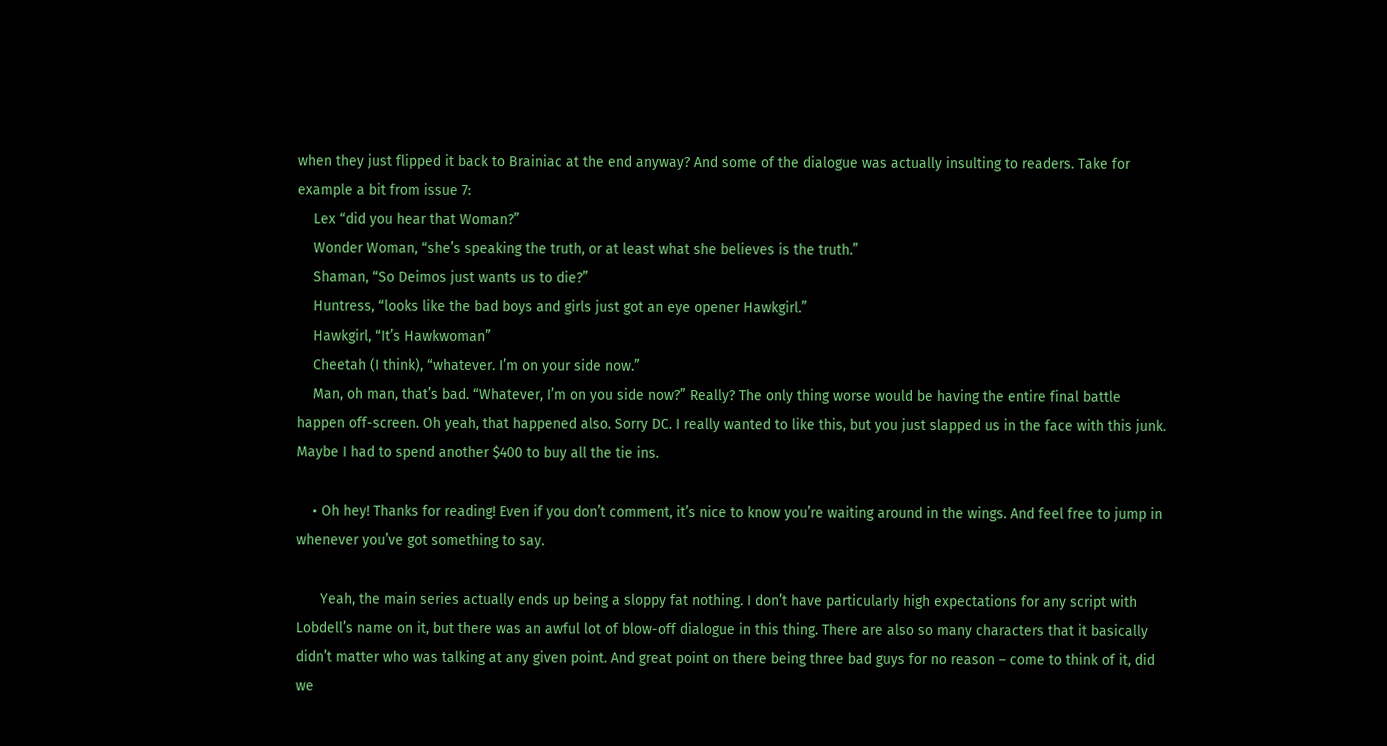when they just flipped it back to Brainiac at the end anyway? And some of the dialogue was actually insulting to readers. Take for example a bit from issue 7:
    Lex “did you hear that Woman?”
    Wonder Woman, “she’s speaking the truth, or at least what she believes is the truth.”
    Shaman, “So Deimos just wants us to die?”
    Huntress, “looks like the bad boys and girls just got an eye opener Hawkgirl.”
    Hawkgirl, “It’s Hawkwoman”
    Cheetah (I think), “whatever. I’m on your side now.”
    Man, oh man, that’s bad. “Whatever, I’m on you side now?” Really? The only thing worse would be having the entire final battle happen off-screen. Oh yeah, that happened also. Sorry DC. I really wanted to like this, but you just slapped us in the face with this junk. Maybe I had to spend another $400 to buy all the tie ins.

    • Oh hey! Thanks for reading! Even if you don’t comment, it’s nice to know you’re waiting around in the wings. And feel free to jump in whenever you’ve got something to say.

      Yeah, the main series actually ends up being a sloppy fat nothing. I don’t have particularly high expectations for any script with Lobdell’s name on it, but there was an awful lot of blow-off dialogue in this thing. There are also so many characters that it basically didn’t matter who was talking at any given point. And great point on there being three bad guys for no reason – come to think of it, did we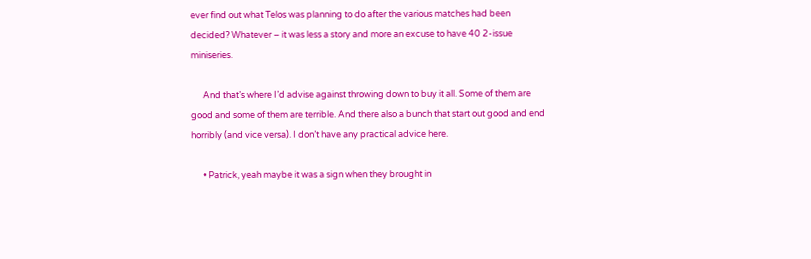ever find out what Telos was planning to do after the various matches had been decided? Whatever – it was less a story and more an excuse to have 40 2-issue miniseries.

      And that’s where I’d advise against throwing down to buy it all. Some of them are good and some of them are terrible. And there also a bunch that start out good and end horribly (and vice versa). I don’t have any practical advice here.

      • Patrick, yeah maybe it was a sign when they brought in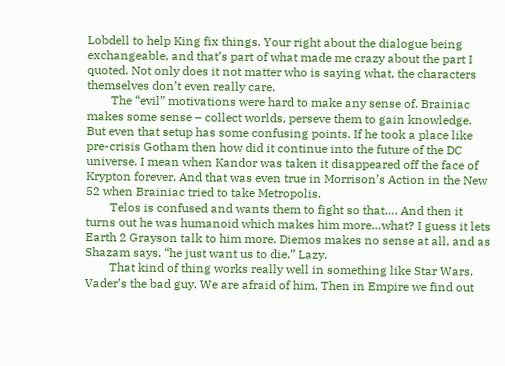Lobdell to help King fix things. Your right about the dialogue being exchangeable, and that’s part of what made me crazy about the part I quoted. Not only does it not matter who is saying what, the characters themselves don’t even really care.
        The “evil” motivations were hard to make any sense of. Brainiac makes some sense – collect worlds, perseve them to gain knowledge. But even that setup has some confusing points. If he took a place like pre-crisis Gotham then how did it continue into the future of the DC universe. I mean when Kandor was taken it disappeared off the face of Krypton forever. And that was even true in Morrison’s Action in the New 52 when Brainiac tried to take Metropolis.
        Telos is confused and wants them to fight so that…. And then it turns out he was humanoid which makes him more…what? I guess it lets Earth 2 Grayson talk to him more. Diemos makes no sense at all, and as Shazam says, “he just want us to die.” Lazy.
        That kind of thing works really well in something like Star Wars. Vader’s the bad guy. We are afraid of him. Then in Empire we find out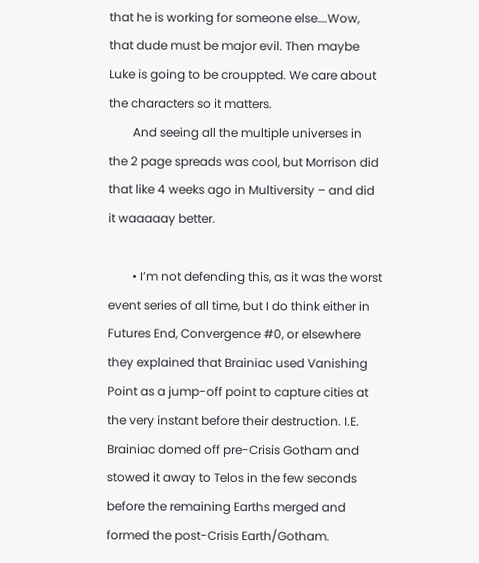that he is working for someone else….Wow, that dude must be major evil. Then maybe Luke is going to be crouppted. We care about the characters so it matters.
        And seeing all the multiple universes in the 2 page spreads was cool, but Morrison did that like 4 weeks ago in Multiversity – and did it waaaaay better.

        • I’m not defending this, as it was the worst event series of all time, but I do think either in Futures End, Convergence #0, or elsewhere they explained that Brainiac used Vanishing Point as a jump-off point to capture cities at the very instant before their destruction. I.E. Brainiac domed off pre-Crisis Gotham and stowed it away to Telos in the few seconds before the remaining Earths merged and formed the post-Crisis Earth/Gotham.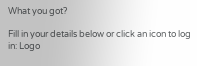What you got?

Fill in your details below or click an icon to log in: Logo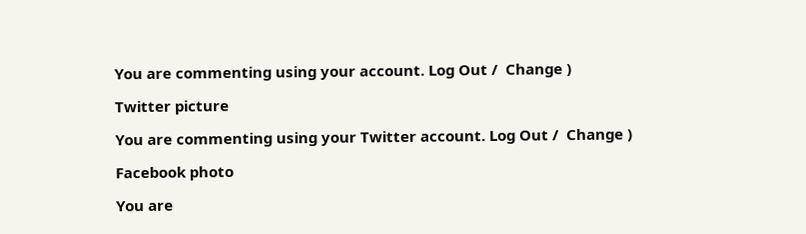You are commenting using your account. Log Out /  Change )

Twitter picture

You are commenting using your Twitter account. Log Out /  Change )

Facebook photo

You are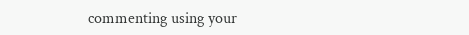commenting using your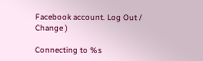Facebook account. Log Out /  Change )

Connecting to %s